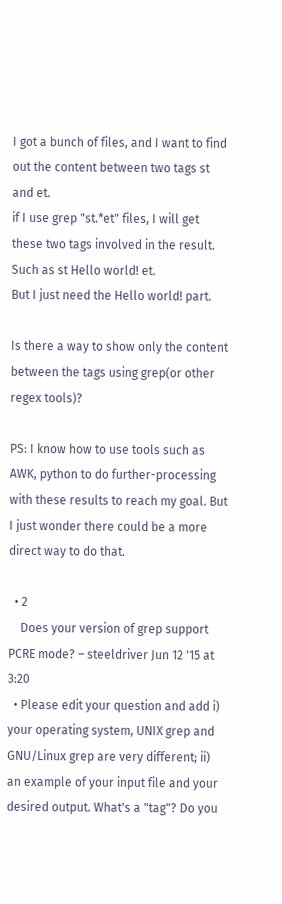I got a bunch of files, and I want to find out the content between two tags st and et.
if I use grep "st.*et" files, I will get these two tags involved in the result.
Such as st Hello world! et.
But I just need the Hello world! part.

Is there a way to show only the content between the tags using grep(or other regex tools)?

PS: I know how to use tools such as AWK, python to do further-processing with these results to reach my goal. But I just wonder there could be a more direct way to do that.

  • 2
    Does your version of grep support PCRE mode? – steeldriver Jun 12 '15 at 3:20
  • Please edit your question and add i) your operating system, UNIX grep and GNU/Linux grep are very different; ii) an example of your input file and your desired output. What's a "tag"? Do you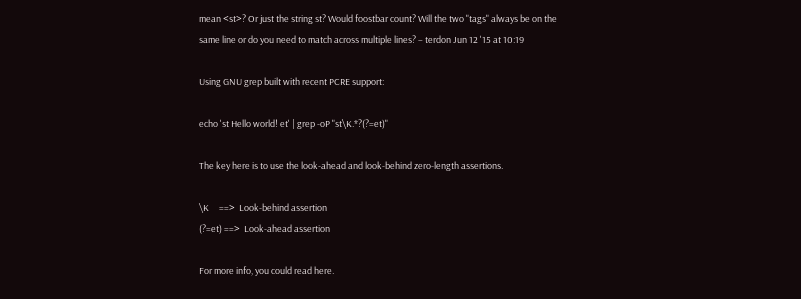mean <st>? Or just the string st? Would foostbar count? Will the two "tags" always be on the same line or do you need to match across multiple lines? – terdon Jun 12 '15 at 10:19

Using GNU grep built with recent PCRE support:

echo 'st Hello world! et' | grep -oP "st\K.*?(?=et)"

The key here is to use the look-ahead and look-behind zero-length assertions.

\K     ==>  Look-behind assertion
(?=et) ==>  Look-ahead assertion

For more info, you could read here.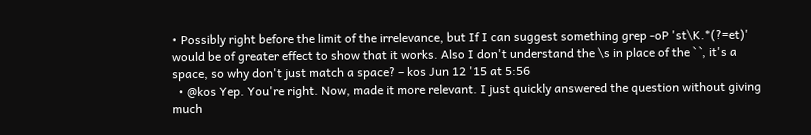• Possibly right before the limit of the irrelevance, but If I can suggest something grep -oP 'st\K.*(?=et)' would be of greater effect to show that it works. Also I don't understand the \s in place of the ` `, it's a space, so why don't just match a space? – kos Jun 12 '15 at 5:56
  • @kos Yep. You're right. Now, made it more relevant. I just quickly answered the question without giving much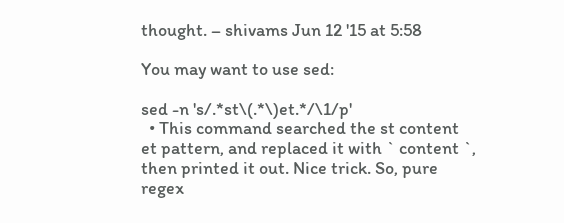thought. – shivams Jun 12 '15 at 5:58

You may want to use sed:

sed -n 's/.*st\(.*\)et.*/\1/p'
  • This command searched the st content et pattern, and replaced it with ` content `, then printed it out. Nice trick. So, pure regex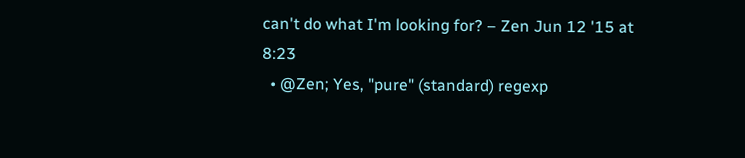can't do what I'm looking for? – Zen Jun 12 '15 at 8:23
  • @Zen; Yes, "pure" (standard) regexp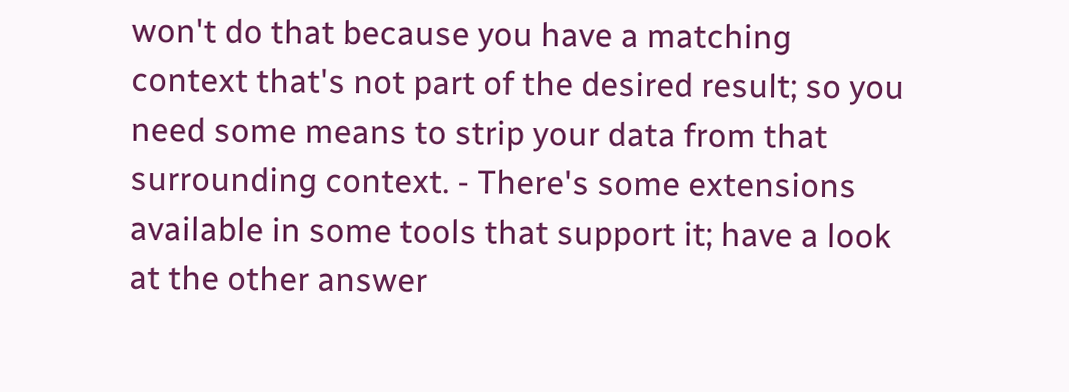won't do that because you have a matching context that's not part of the desired result; so you need some means to strip your data from that surrounding context. - There's some extensions available in some tools that support it; have a look at the other answer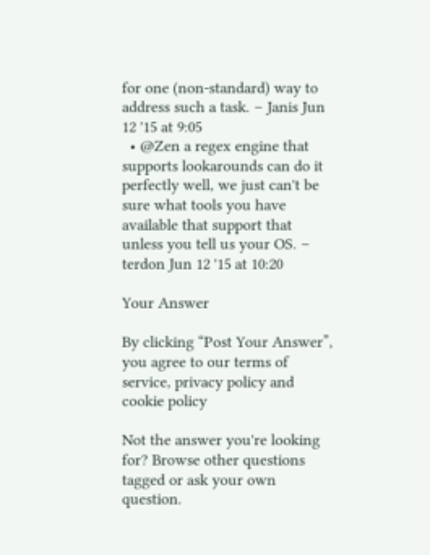for one (non-standard) way to address such a task. – Janis Jun 12 '15 at 9:05
  • @Zen a regex engine that supports lookarounds can do it perfectly well, we just can't be sure what tools you have available that support that unless you tell us your OS. – terdon Jun 12 '15 at 10:20

Your Answer

By clicking “Post Your Answer”, you agree to our terms of service, privacy policy and cookie policy

Not the answer you're looking for? Browse other questions tagged or ask your own question.